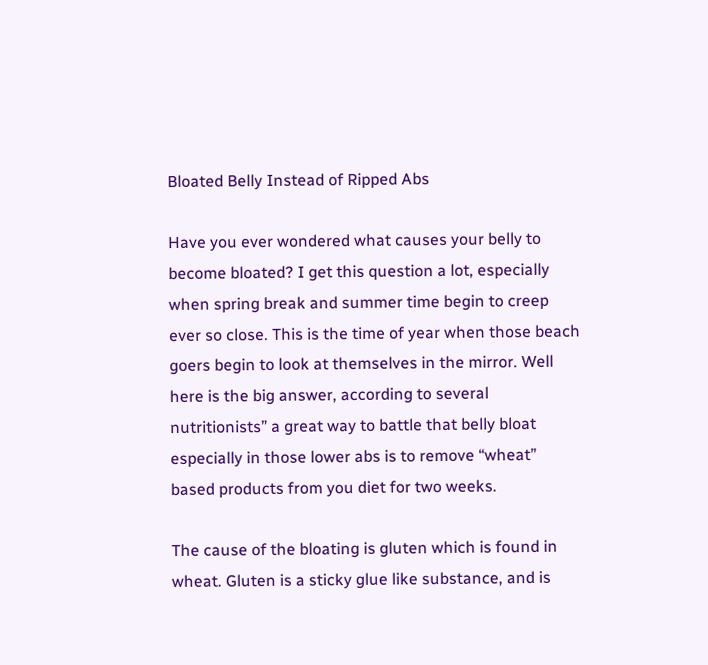Bloated Belly Instead of Ripped Abs

Have you ever wondered what causes your belly to become bloated? I get this question a lot, especially when spring break and summer time begin to creep ever so close. This is the time of year when those beach goers begin to look at themselves in the mirror. Well here is the big answer, according to several nutritionists” a great way to battle that belly bloat especially in those lower abs is to remove “wheat” based products from you diet for two weeks.

The cause of the bloating is gluten which is found in wheat. Gluten is a sticky glue like substance, and is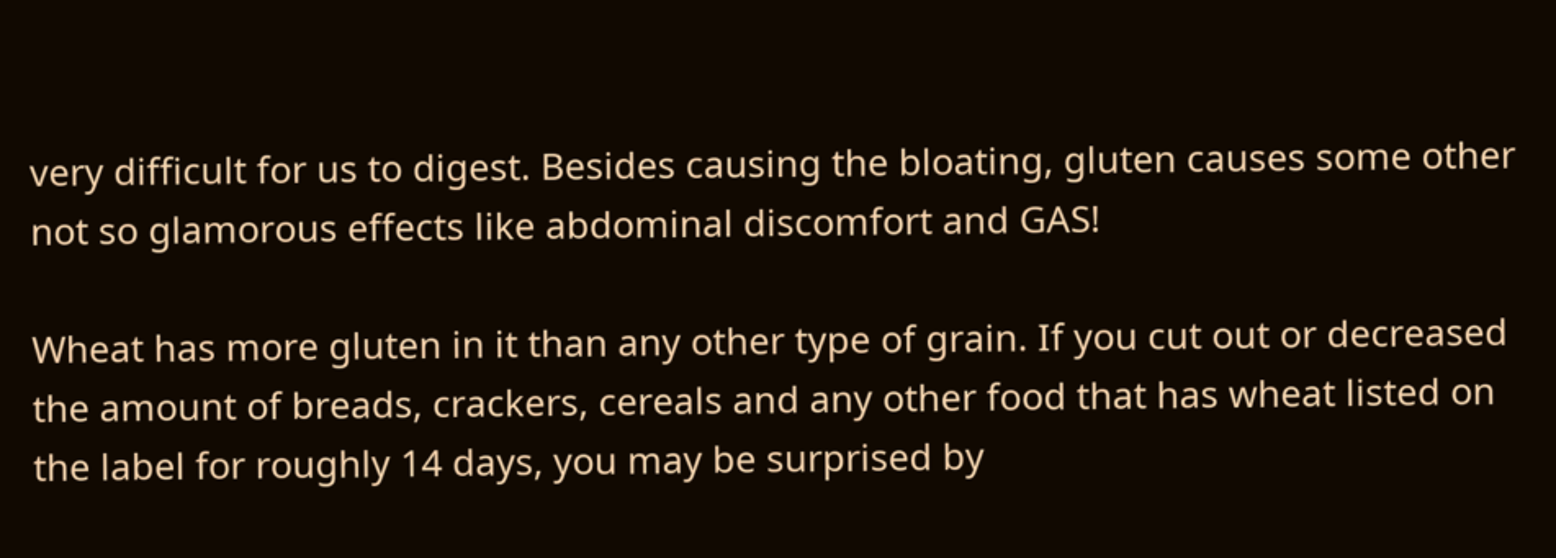very difficult for us to digest. Besides causing the bloating, gluten causes some other not so glamorous effects like abdominal discomfort and GAS!

Wheat has more gluten in it than any other type of grain. If you cut out or decreased the amount of breads, crackers, cereals and any other food that has wheat listed on the label for roughly 14 days, you may be surprised by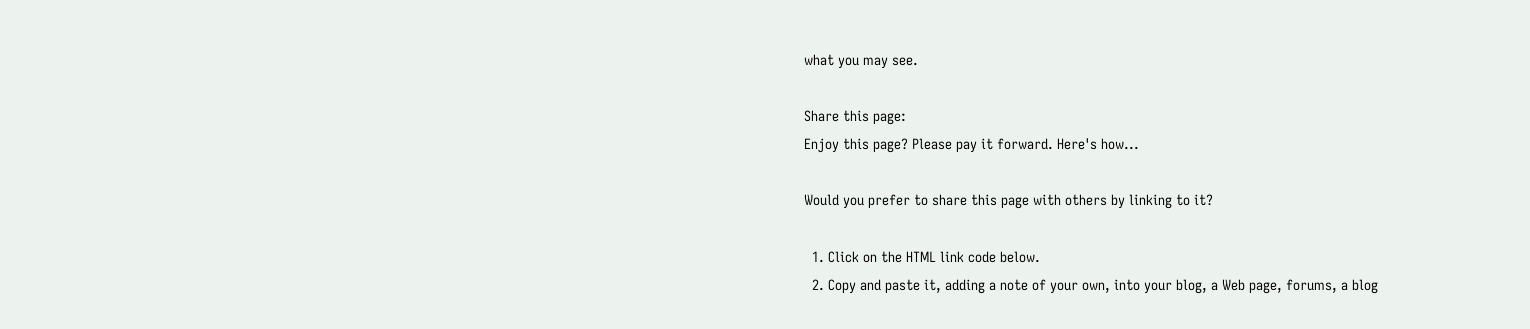what you may see.

Share this page:
Enjoy this page? Please pay it forward. Here's how...

Would you prefer to share this page with others by linking to it?

  1. Click on the HTML link code below.
  2. Copy and paste it, adding a note of your own, into your blog, a Web page, forums, a blog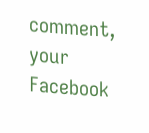comment, your Facebook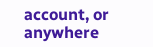account, or anywhere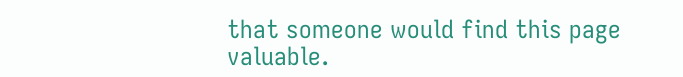that someone would find this page valuable.